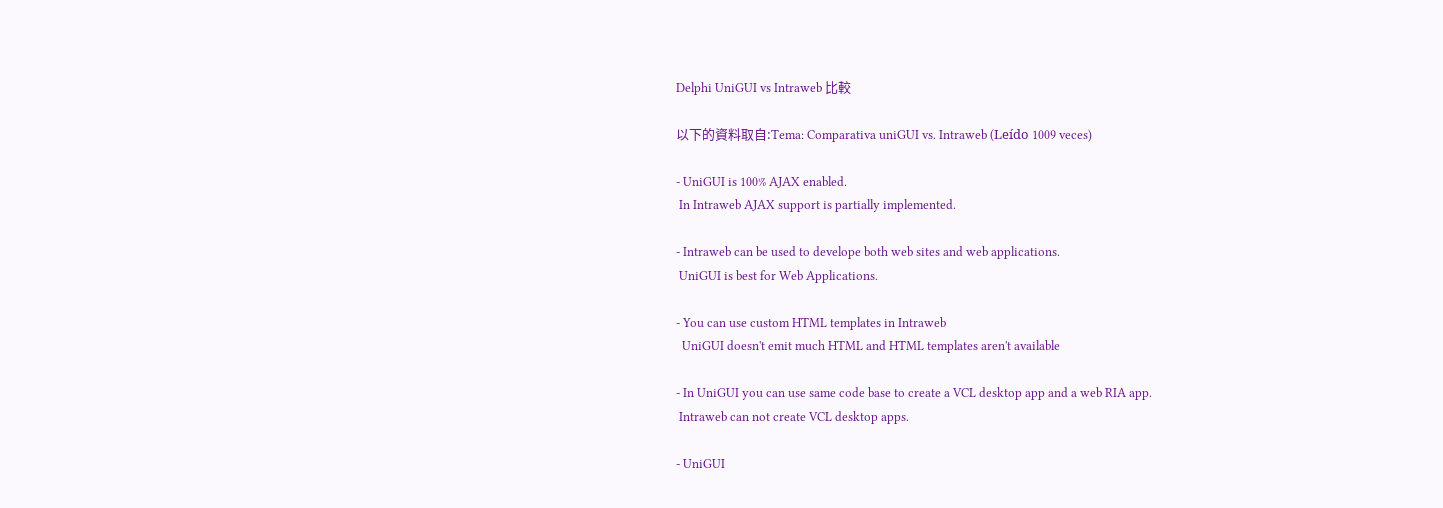Delphi UniGUI vs Intraweb 比較

以下的資料取自:Tema: Comparativa uniGUI vs. Intraweb (Leído 1009 veces)

- UniGUI is 100% AJAX enabled.
 In Intraweb AJAX support is partially implemented.

- Intraweb can be used to develope both web sites and web applications.
 UniGUI is best for Web Applications.

- You can use custom HTML templates in Intraweb
  UniGUI doesn't emit much HTML and HTML templates aren't available

- In UniGUI you can use same code base to create a VCL desktop app and a web RIA app.
 Intraweb can not create VCL desktop apps.

- UniGUI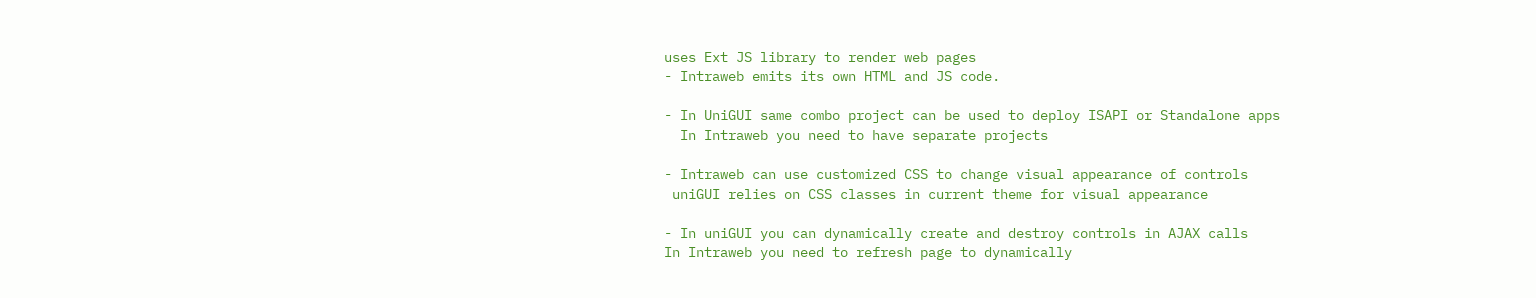uses Ext JS library to render web pages
- Intraweb emits its own HTML and JS code.

- In UniGUI same combo project can be used to deploy ISAPI or Standalone apps
  In Intraweb you need to have separate projects

- Intraweb can use customized CSS to change visual appearance of controls
 uniGUI relies on CSS classes in current theme for visual appearance

- In uniGUI you can dynamically create and destroy controls in AJAX calls
In Intraweb you need to refresh page to dynamically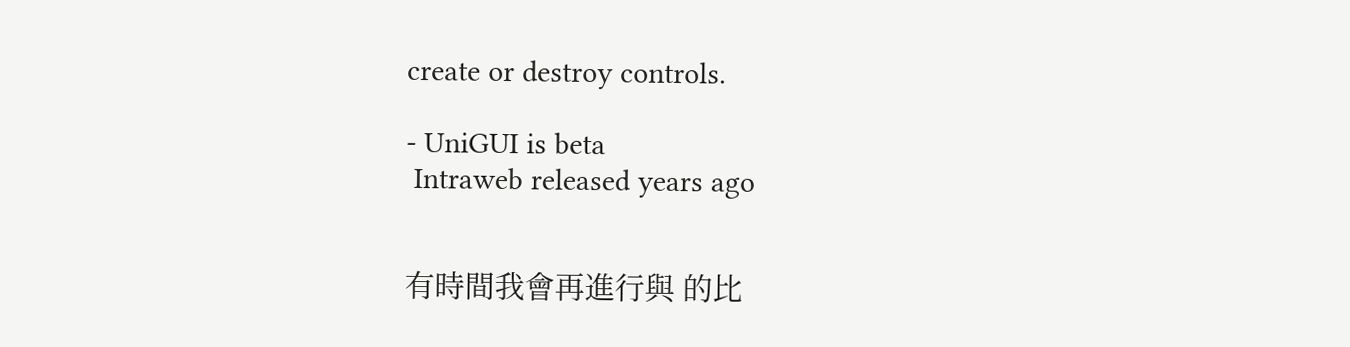create or destroy controls.

- UniGUI is beta
 Intraweb released years ago


有時間我會再進行與 的比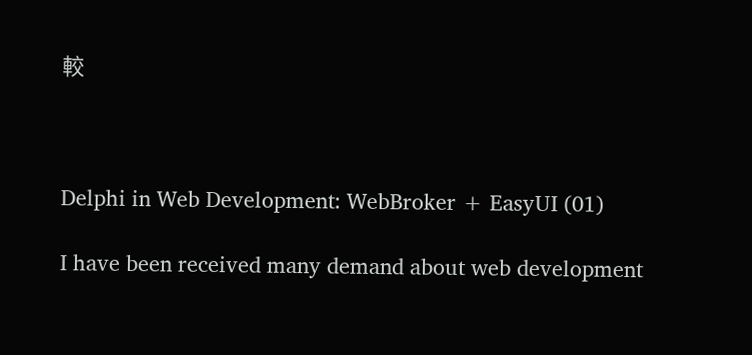較



Delphi in Web Development: WebBroker + EasyUI (01)

I have been received many demand about web development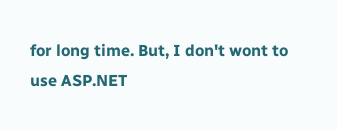for long time. But, I don't wont to use ASP.NET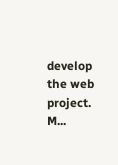develop the web project. M...